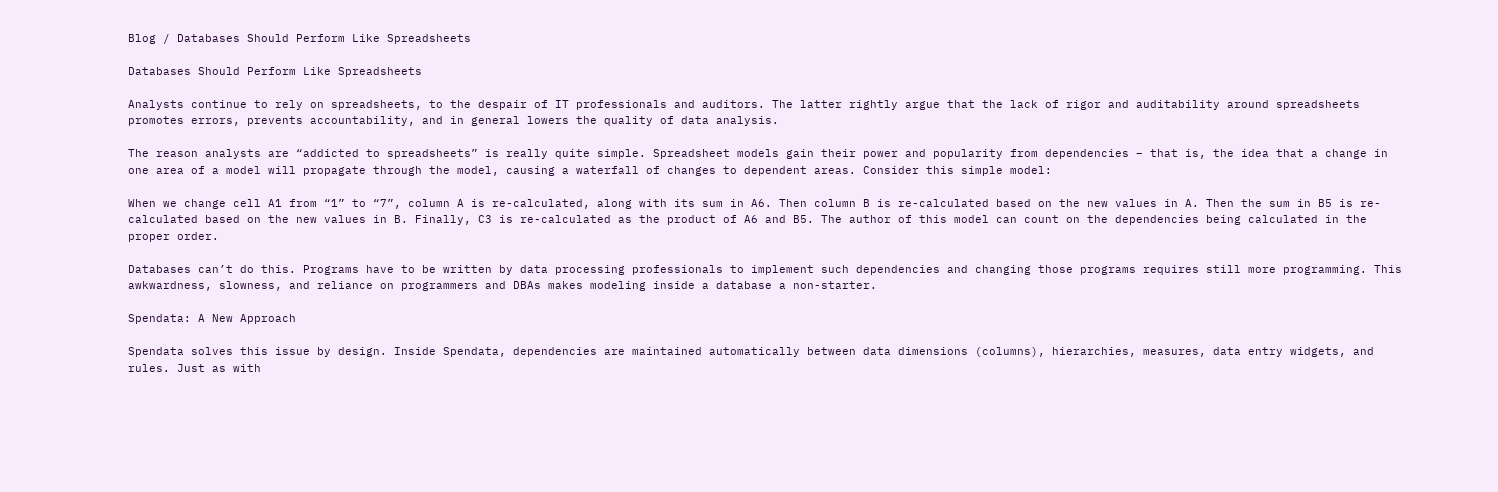Blog / Databases Should Perform Like Spreadsheets

Databases Should Perform Like Spreadsheets

Analysts continue to rely on spreadsheets, to the despair of IT professionals and auditors. The latter rightly argue that the lack of rigor and auditability around spreadsheets promotes errors, prevents accountability, and in general lowers the quality of data analysis.

The reason analysts are “addicted to spreadsheets” is really quite simple. Spreadsheet models gain their power and popularity from dependencies – that is, the idea that a change in one area of a model will propagate through the model, causing a waterfall of changes to dependent areas. Consider this simple model:

When we change cell A1 from “1” to “7”, column A is re-calculated, along with its sum in A6. Then column B is re-calculated based on the new values in A. Then the sum in B5 is re-calculated based on the new values in B. Finally, C3 is re-calculated as the product of A6 and B5. The author of this model can count on the dependencies being calculated in the proper order.

Databases can’t do this. Programs have to be written by data processing professionals to implement such dependencies and changing those programs requires still more programming. This awkwardness, slowness, and reliance on programmers and DBAs makes modeling inside a database a non-starter.

Spendata: A New Approach

Spendata solves this issue by design. Inside Spendata, dependencies are maintained automatically between data dimensions (columns), hierarchies, measures, data entry widgets, and rules. Just as with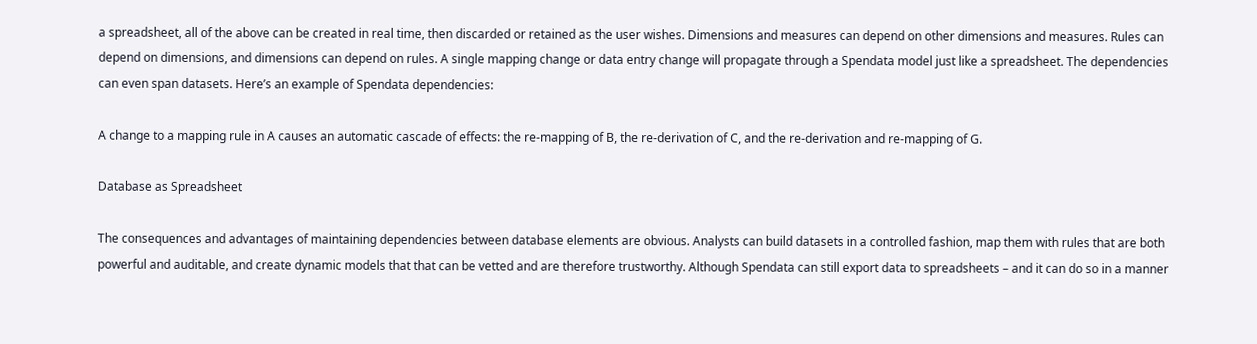a spreadsheet, all of the above can be created in real time, then discarded or retained as the user wishes. Dimensions and measures can depend on other dimensions and measures. Rules can depend on dimensions, and dimensions can depend on rules. A single mapping change or data entry change will propagate through a Spendata model just like a spreadsheet. The dependencies can even span datasets. Here’s an example of Spendata dependencies:

A change to a mapping rule in A causes an automatic cascade of effects: the re-mapping of B, the re-derivation of C, and the re-derivation and re-mapping of G.

Database as Spreadsheet

The consequences and advantages of maintaining dependencies between database elements are obvious. Analysts can build datasets in a controlled fashion, map them with rules that are both powerful and auditable, and create dynamic models that that can be vetted and are therefore trustworthy. Although Spendata can still export data to spreadsheets – and it can do so in a manner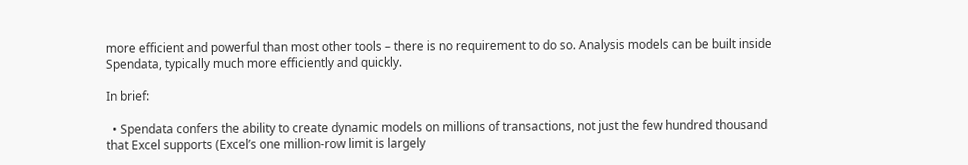more efficient and powerful than most other tools – there is no requirement to do so. Analysis models can be built inside Spendata, typically much more efficiently and quickly.

In brief:

  • Spendata confers the ability to create dynamic models on millions of transactions, not just the few hundred thousand that Excel supports (Excel’s one million-row limit is largely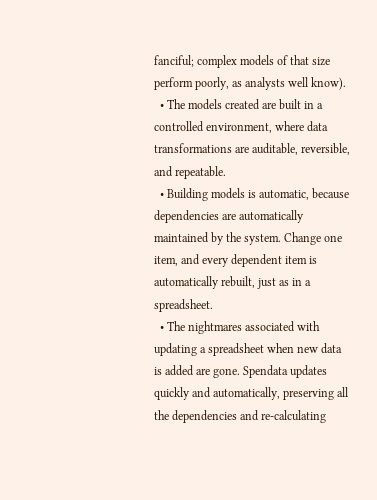fanciful; complex models of that size perform poorly, as analysts well know).
  • The models created are built in a controlled environment, where data transformations are auditable, reversible, and repeatable.
  • Building models is automatic, because dependencies are automatically maintained by the system. Change one item, and every dependent item is automatically rebuilt, just as in a spreadsheet.
  • The nightmares associated with updating a spreadsheet when new data is added are gone. Spendata updates quickly and automatically, preserving all the dependencies and re-calculating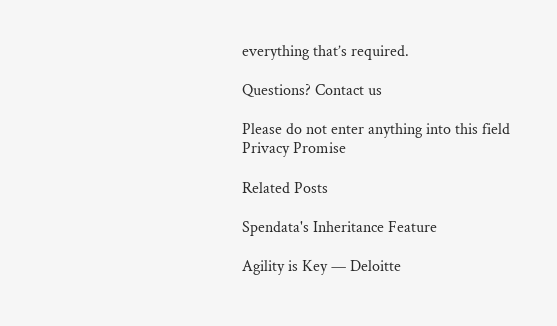everything that’s required.

Questions? Contact us

Please do not enter anything into this field
Privacy Promise

Related Posts

Spendata's Inheritance Feature

Agility is Key — Deloitte